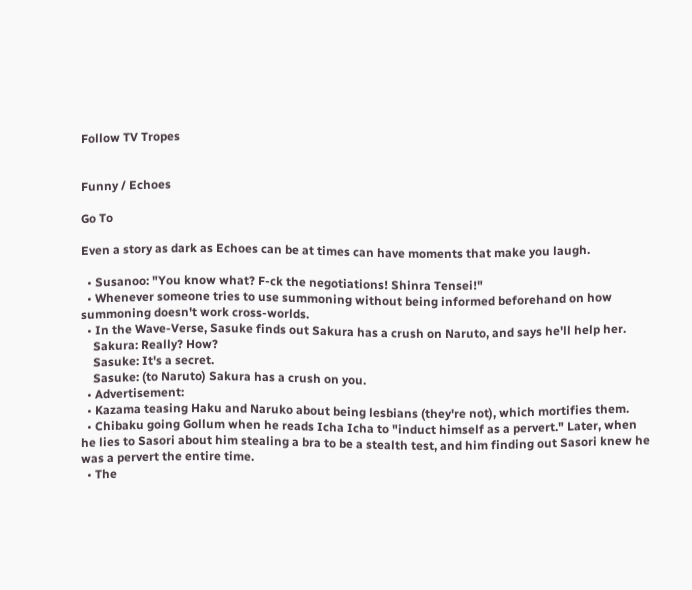Follow TV Tropes


Funny / Echoes

Go To

Even a story as dark as Echoes can be at times can have moments that make you laugh.

  • Susanoo: "You know what? F-ck the negotiations! Shinra Tensei!"
  • Whenever someone tries to use summoning without being informed beforehand on how summoning doesn't work cross-worlds.
  • In the Wave-Verse, Sasuke finds out Sakura has a crush on Naruto, and says he'll help her.
    Sakura: Really? How?
    Sasuke: It's a secret.
    Sasuke: (to Naruto) Sakura has a crush on you.
  • Advertisement:
  • Kazama teasing Haku and Naruko about being lesbians (they're not), which mortifies them.
  • Chibaku going Gollum when he reads Icha Icha to "induct himself as a pervert." Later, when he lies to Sasori about him stealing a bra to be a stealth test, and him finding out Sasori knew he was a pervert the entire time.
  • The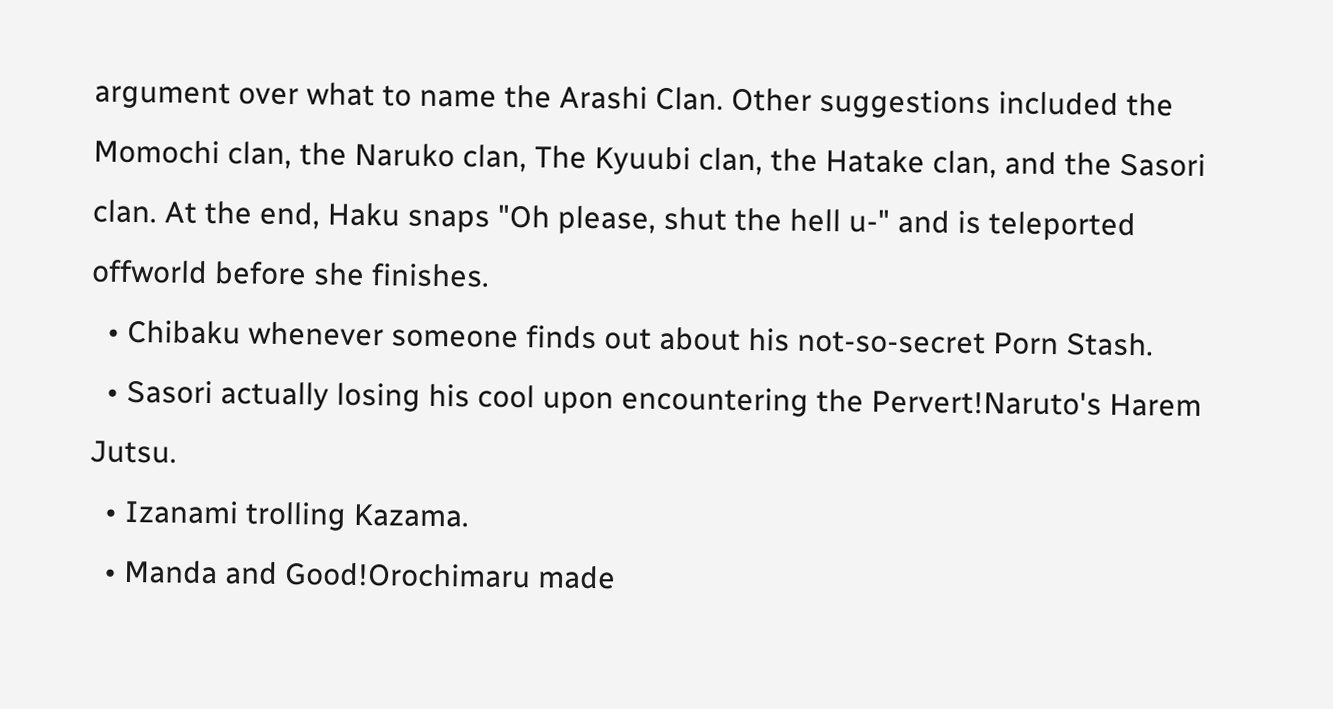argument over what to name the Arashi Clan. Other suggestions included the Momochi clan, the Naruko clan, The Kyuubi clan, the Hatake clan, and the Sasori clan. At the end, Haku snaps "Oh please, shut the hell u-" and is teleported offworld before she finishes.
  • Chibaku whenever someone finds out about his not-so-secret Porn Stash.
  • Sasori actually losing his cool upon encountering the Pervert!Naruto's Harem Jutsu.
  • Izanami trolling Kazama.
  • Manda and Good!Orochimaru made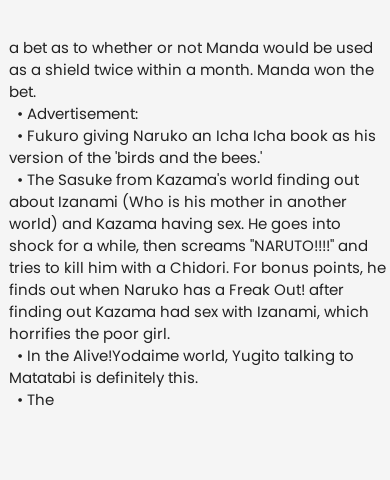a bet as to whether or not Manda would be used as a shield twice within a month. Manda won the bet.
  • Advertisement:
  • Fukuro giving Naruko an Icha Icha book as his version of the 'birds and the bees.'
  • The Sasuke from Kazama's world finding out about Izanami (Who is his mother in another world) and Kazama having sex. He goes into shock for a while, then screams "NARUTO!!!!" and tries to kill him with a Chidori. For bonus points, he finds out when Naruko has a Freak Out! after finding out Kazama had sex with Izanami, which horrifies the poor girl.
  • In the Alive!Yodaime world, Yugito talking to Matatabi is definitely this.
  • The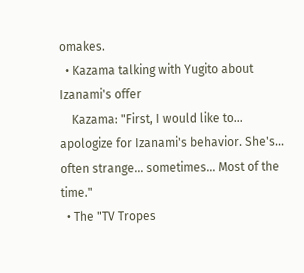omakes.
  • Kazama talking with Yugito about Izanami's offer
    Kazama: "First, I would like to... apologize for Izanami's behavior. She's... often strange... sometimes... Most of the time."
  • The "TV Tropes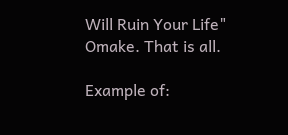Will Ruin Your Life" Omake. That is all.

Example of: